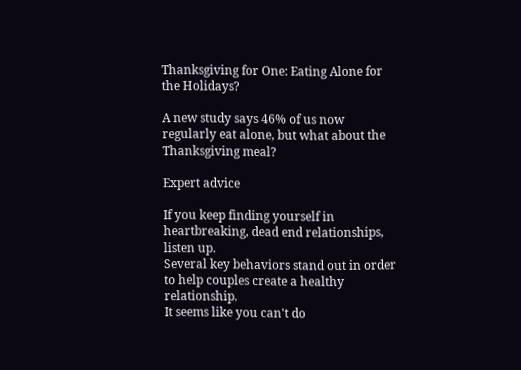Thanksgiving for One: Eating Alone for the Holidays?

A new study says 46% of us now regularly eat alone, but what about the Thanksgiving meal?

Expert advice

If you keep finding yourself in heartbreaking, dead end relationships, listen up.
Several key behaviors stand out in order to help couples create a healthy relationship.
It seems like you can't do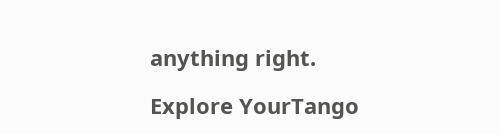anything right.

Explore YourTango